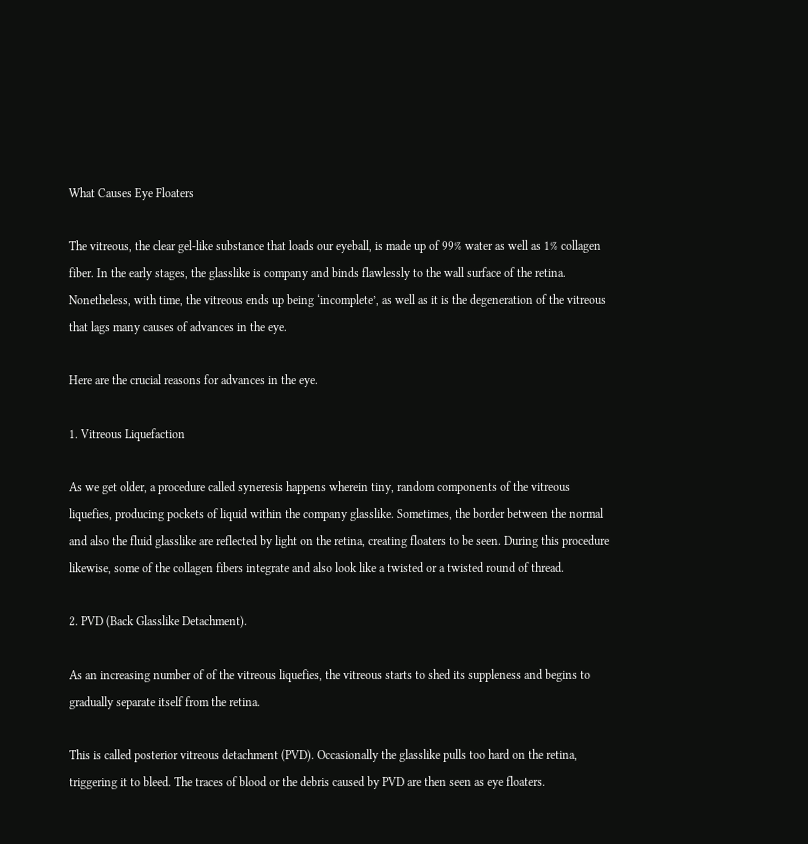What Causes Eye Floaters

The vitreous, the clear gel-like substance that loads our eyeball, is made up of 99% water as well as 1% collagen fiber. In the early stages, the glasslike is company and binds flawlessly to the wall surface of the retina. Nonetheless, with time, the vitreous ends up being ‘incomplete’, as well as it is the degeneration of the vitreous that lags many causes of advances in the eye.

Here are the crucial reasons for advances in the eye.

1. Vitreous Liquefaction

As we get older, a procedure called syneresis happens wherein tiny, random components of the vitreous liquefies, producing pockets of liquid within the company glasslike. Sometimes, the border between the normal and also the fluid glasslike are reflected by light on the retina, creating floaters to be seen. During this procedure likewise, some of the collagen fibers integrate and also look like a twisted or a twisted round of thread.

2. PVD (Back Glasslike Detachment).

As an increasing number of of the vitreous liquefies, the vitreous starts to shed its suppleness and begins to gradually separate itself from the retina.

This is called posterior vitreous detachment (PVD). Occasionally the glasslike pulls too hard on the retina, triggering it to bleed. The traces of blood or the debris caused by PVD are then seen as eye floaters.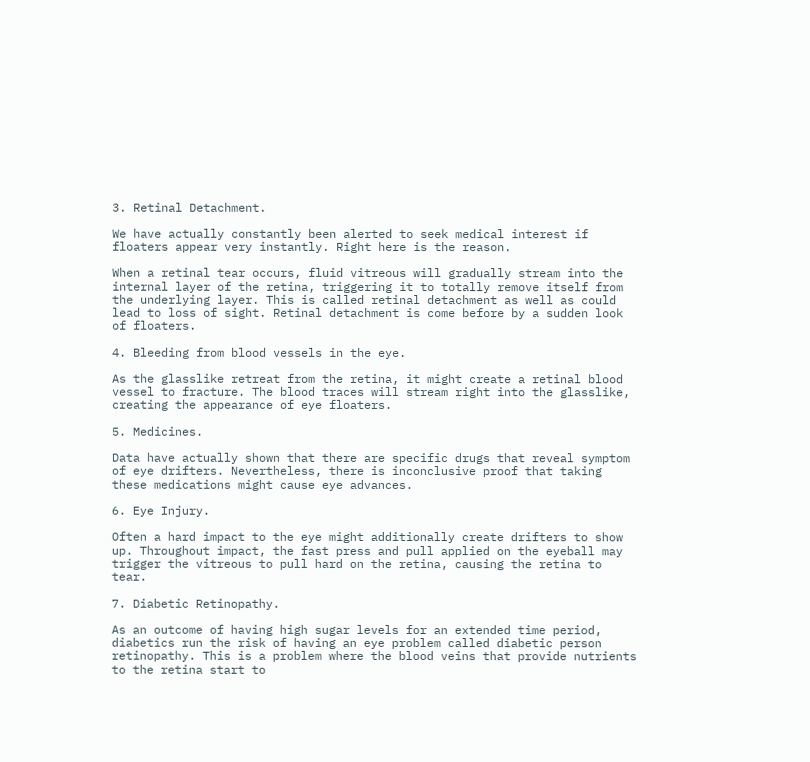3. Retinal Detachment.

We have actually constantly been alerted to seek medical interest if floaters appear very instantly. Right here is the reason.

When a retinal tear occurs, fluid vitreous will gradually stream into the internal layer of the retina, triggering it to totally remove itself from the underlying layer. This is called retinal detachment as well as could lead to loss of sight. Retinal detachment is come before by a sudden look of floaters.

4. Bleeding from blood vessels in the eye.

As the glasslike retreat from the retina, it might create a retinal blood vessel to fracture. The blood traces will stream right into the glasslike, creating the appearance of eye floaters.

5. Medicines.

Data have actually shown that there are specific drugs that reveal symptom of eye drifters. Nevertheless, there is inconclusive proof that taking these medications might cause eye advances.

6. Eye Injury.

Often a hard impact to the eye might additionally create drifters to show up. Throughout impact, the fast press and pull applied on the eyeball may trigger the vitreous to pull hard on the retina, causing the retina to tear.

7. Diabetic Retinopathy.

As an outcome of having high sugar levels for an extended time period, diabetics run the risk of having an eye problem called diabetic person retinopathy. This is a problem where the blood veins that provide nutrients to the retina start to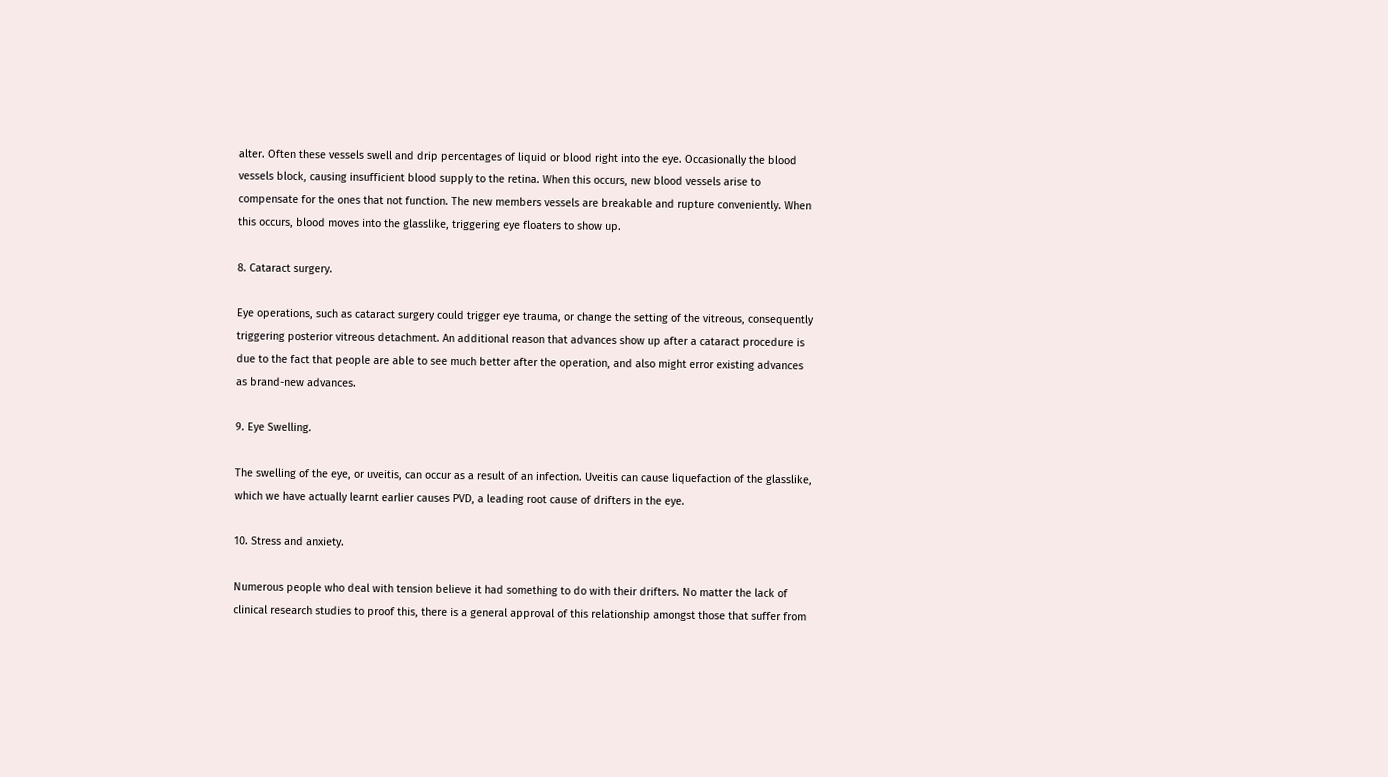alter. Often these vessels swell and drip percentages of liquid or blood right into the eye. Occasionally the blood vessels block, causing insufficient blood supply to the retina. When this occurs, new blood vessels arise to compensate for the ones that not function. The new members vessels are breakable and rupture conveniently. When this occurs, blood moves into the glasslike, triggering eye floaters to show up.

8. Cataract surgery.

Eye operations, such as cataract surgery could trigger eye trauma, or change the setting of the vitreous, consequently triggering posterior vitreous detachment. An additional reason that advances show up after a cataract procedure is due to the fact that people are able to see much better after the operation, and also might error existing advances as brand-new advances.

9. Eye Swelling.

The swelling of the eye, or uveitis, can occur as a result of an infection. Uveitis can cause liquefaction of the glasslike, which we have actually learnt earlier causes PVD, a leading root cause of drifters in the eye.

10. Stress and anxiety.

Numerous people who deal with tension believe it had something to do with their drifters. No matter the lack of clinical research studies to proof this, there is a general approval of this relationship amongst those that suffer from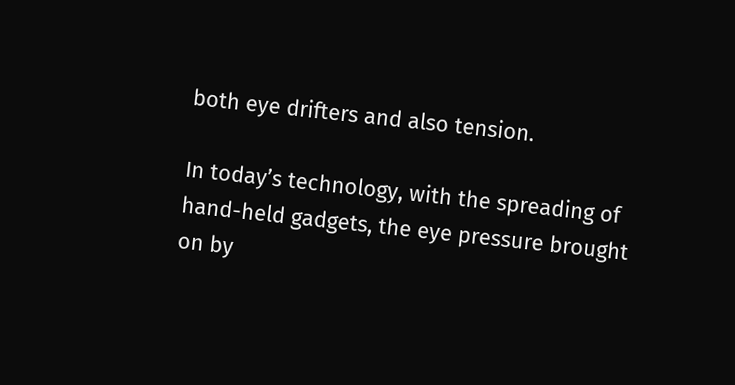both eye drifters and also tension.

In today’s technology, with the spreading of hand-held gadgets, the eye pressure brought on by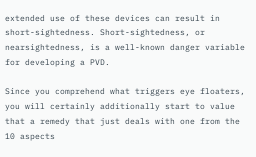extended use of these devices can result in short-sightedness. Short-sightedness, or nearsightedness, is a well-known danger variable for developing a PVD.

Since you comprehend what triggers eye floaters, you will certainly additionally start to value that a remedy that just deals with one from the 10 aspects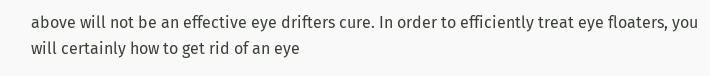above will not be an effective eye drifters cure. In order to efficiently treat eye floaters, you will certainly how to get rid of an eye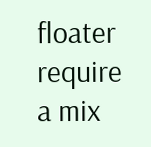floater require a mix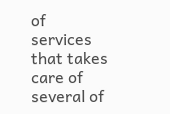of services that takes care of several of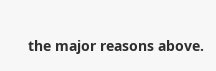the major reasons above.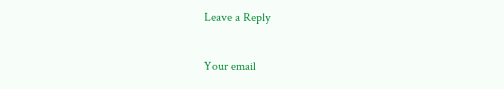Leave a Reply

Your email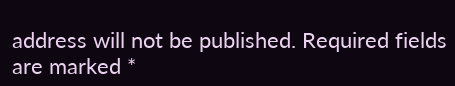address will not be published. Required fields are marked *